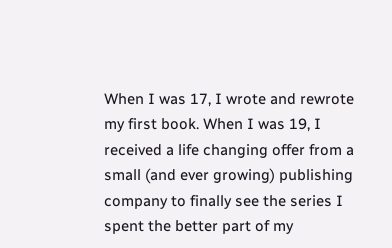When I was 17, I wrote and rewrote my first book. When I was 19, I received a life changing offer from a small (and ever growing) publishing company to finally see the series I spent the better part of my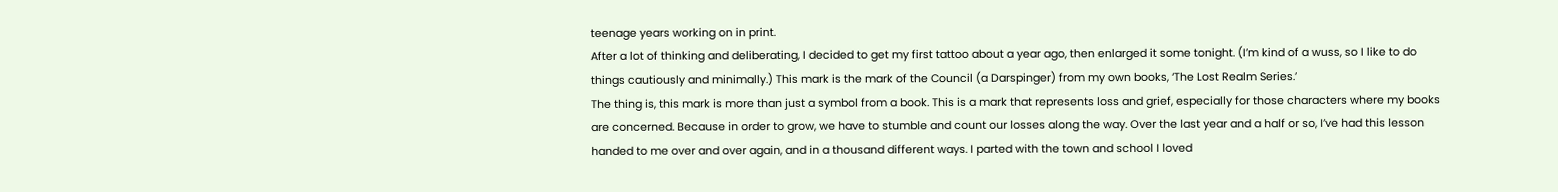teenage years working on in print.
After a lot of thinking and deliberating, I decided to get my first tattoo about a year ago, then enlarged it some tonight. (I’m kind of a wuss, so I like to do things cautiously and minimally.) This mark is the mark of the Council (a Darspinger) from my own books, ‘The Lost Realm Series.’
The thing is, this mark is more than just a symbol from a book. This is a mark that represents loss and grief, especially for those characters where my books are concerned. Because in order to grow, we have to stumble and count our losses along the way. Over the last year and a half or so, I’ve had this lesson handed to me over and over again, and in a thousand different ways. I parted with the town and school I loved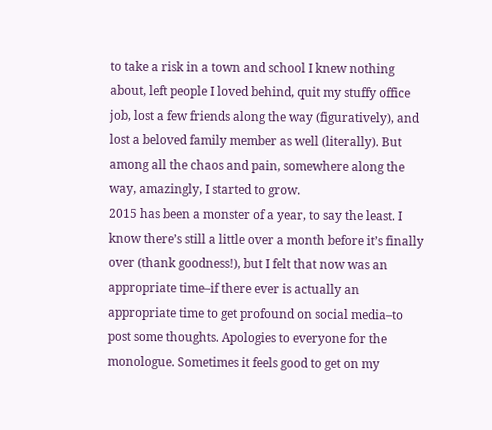to take a risk in a town and school I knew nothing about, left people I loved behind, quit my stuffy office job, lost a few friends along the way (figuratively), and lost a beloved family member as well (literally). But among all the chaos and pain, somewhere along the way, amazingly, I started to grow.
2015 has been a monster of a year, to say the least. I know there’s still a little over a month before it’s finally over (thank goodness!), but I felt that now was an appropriate time–if there ever is actually an appropriate time to get profound on social media–to post some thoughts. Apologies to everyone for the monologue. Sometimes it feels good to get on my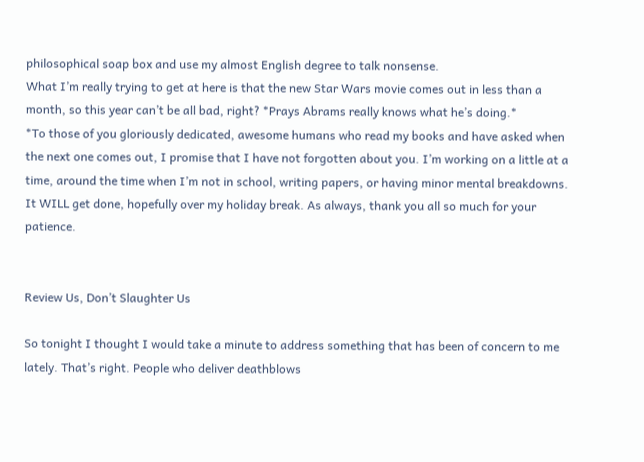philosophical soap box and use my almost English degree to talk nonsense.
What I’m really trying to get at here is that the new Star Wars movie comes out in less than a month, so this year can’t be all bad, right? *Prays Abrams really knows what he’s doing.*
*To those of you gloriously dedicated, awesome humans who read my books and have asked when the next one comes out, I promise that I have not forgotten about you. I’m working on a little at a time, around the time when I’m not in school, writing papers, or having minor mental breakdowns. It WILL get done, hopefully over my holiday break. As always, thank you all so much for your patience.


Review Us, Don’t Slaughter Us

So tonight I thought I would take a minute to address something that has been of concern to me lately. That’s right. People who deliver deathblows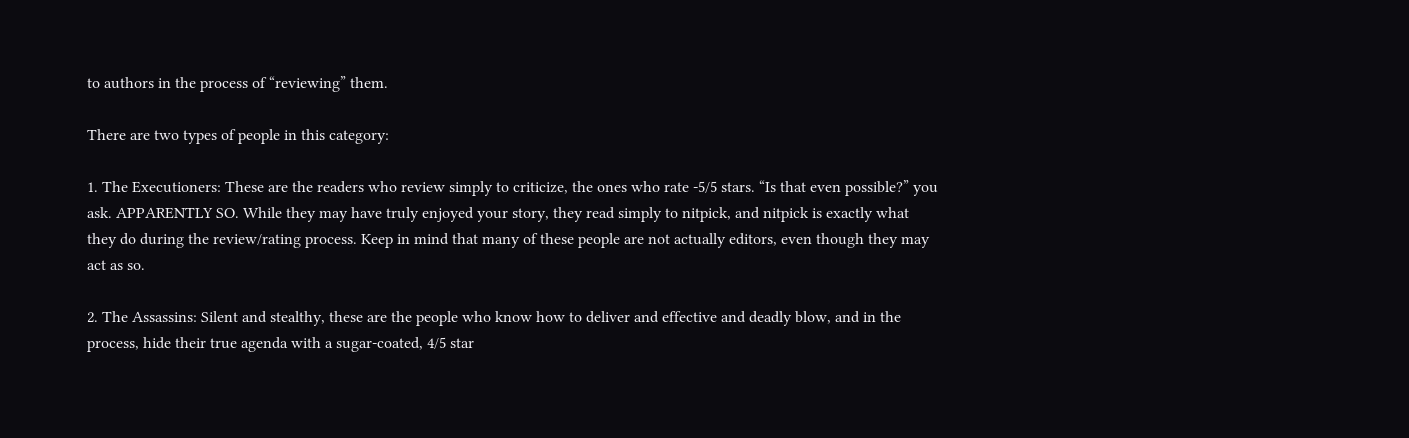to authors in the process of “reviewing” them.

There are two types of people in this category:

1. The Executioners: These are the readers who review simply to criticize, the ones who rate -5/5 stars. “Is that even possible?” you ask. APPARENTLY SO. While they may have truly enjoyed your story, they read simply to nitpick, and nitpick is exactly what they do during the review/rating process. Keep in mind that many of these people are not actually editors, even though they may act as so.

2. The Assassins: Silent and stealthy, these are the people who know how to deliver and effective and deadly blow, and in the process, hide their true agenda with a sugar-coated, 4/5 star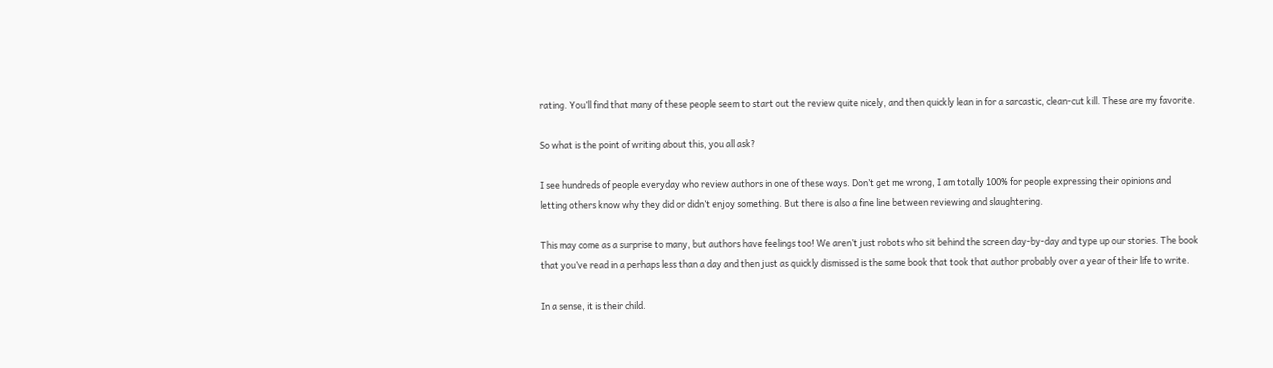rating. You’ll find that many of these people seem to start out the review quite nicely, and then quickly lean in for a sarcastic, clean-cut kill. These are my favorite.

So what is the point of writing about this, you all ask?

I see hundreds of people everyday who review authors in one of these ways. Don’t get me wrong, I am totally 100% for people expressing their opinions and letting others know why they did or didn’t enjoy something. But there is also a fine line between reviewing and slaughtering.

This may come as a surprise to many, but authors have feelings too! We aren’t just robots who sit behind the screen day-by-day and type up our stories. The book that you’ve read in a perhaps less than a day and then just as quickly dismissed is the same book that took that author probably over a year of their life to write.

In a sense, it is their child.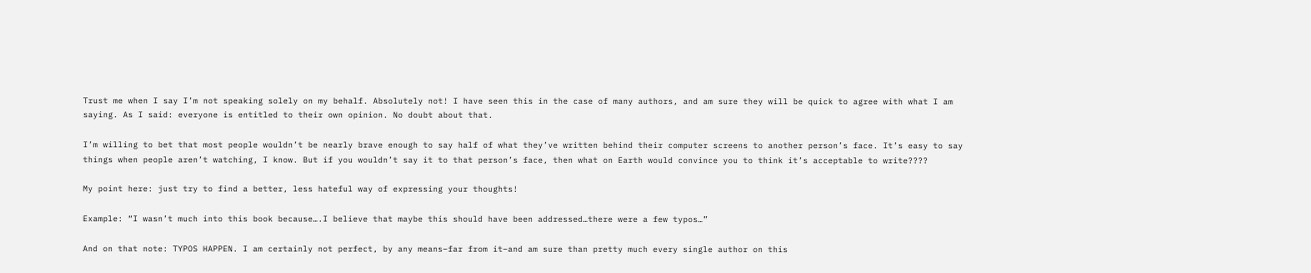Trust me when I say I’m not speaking solely on my behalf. Absolutely not! I have seen this in the case of many authors, and am sure they will be quick to agree with what I am saying. As I said: everyone is entitled to their own opinion. No doubt about that.

I’m willing to bet that most people wouldn’t be nearly brave enough to say half of what they’ve written behind their computer screens to another person’s face. It’s easy to say things when people aren’t watching, I know. But if you wouldn’t say it to that person’s face, then what on Earth would convince you to think it’s acceptable to write????

My point here: just try to find a better, less hateful way of expressing your thoughts!

Example: “I wasn’t much into this book because….I believe that maybe this should have been addressed…there were a few typos…”

And on that note: TYPOS HAPPEN. I am certainly not perfect, by any means–far from it–and am sure than pretty much every single author on this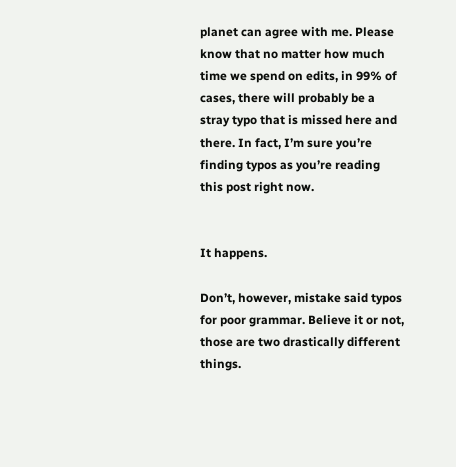planet can agree with me. Please know that no matter how much time we spend on edits, in 99% of cases, there will probably be a stray typo that is missed here and there. In fact, I’m sure you’re finding typos as you’re reading this post right now.


It happens.

Don’t, however, mistake said typos for poor grammar. Believe it or not, those are two drastically different things.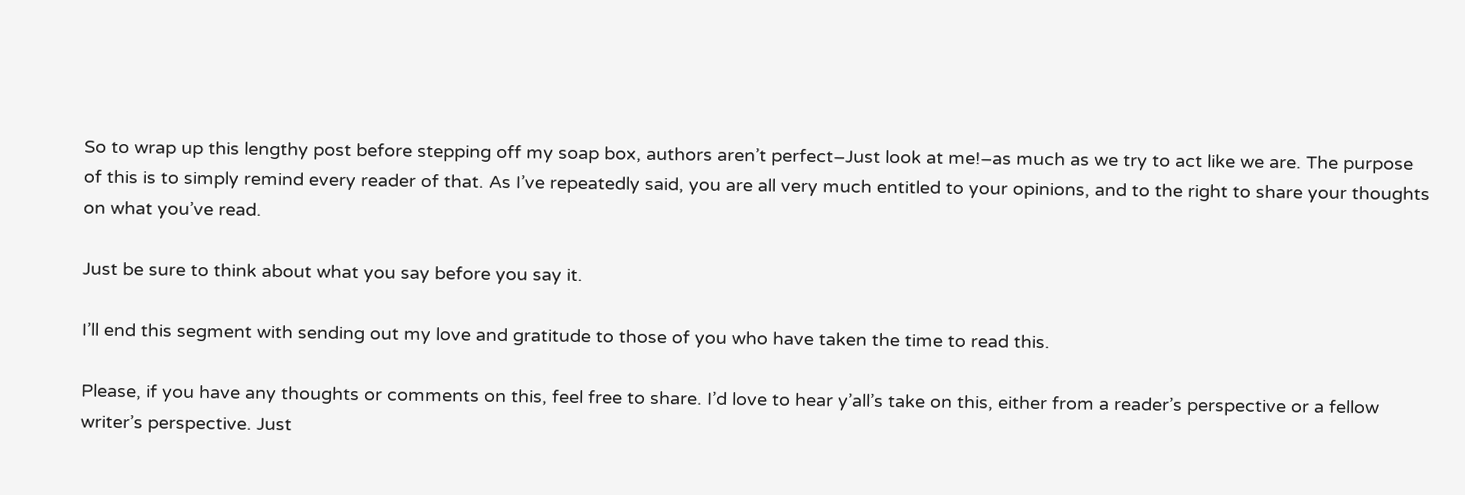So to wrap up this lengthy post before stepping off my soap box, authors aren’t perfect–Just look at me!–as much as we try to act like we are. The purpose of this is to simply remind every reader of that. As I’ve repeatedly said, you are all very much entitled to your opinions, and to the right to share your thoughts on what you’ve read.

Just be sure to think about what you say before you say it.

I’ll end this segment with sending out my love and gratitude to those of you who have taken the time to read this.

Please, if you have any thoughts or comments on this, feel free to share. I’d love to hear y’all’s take on this, either from a reader’s perspective or a fellow writer’s perspective. Just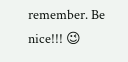remember. Be nice!!! 😉